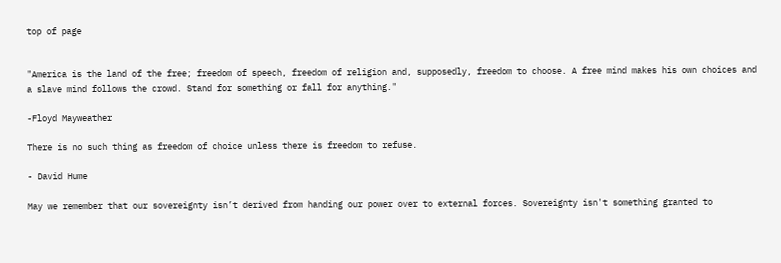top of page


"America is the land of the free; freedom of speech, freedom of religion and, supposedly, freedom to choose. A free mind makes his own choices and a slave mind follows the crowd. Stand for something or fall for anything."

-Floyd Mayweather

There is no such thing as freedom of choice unless there is freedom to refuse.

- David Hume

May we remember that our sovereignty isn’t derived from handing our power over to external forces. Sovereignty isn't something granted to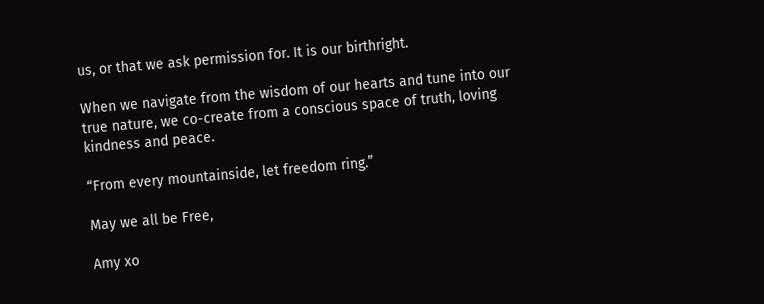us, or that we ask permission for. It is our birthright.

When we navigate from the wisdom of our hearts and tune into our true nature, we co-create from a conscious space of truth, loving kindness and peace.

“From every mountainside, let freedom ring.”

May we all be Free,

Amy xo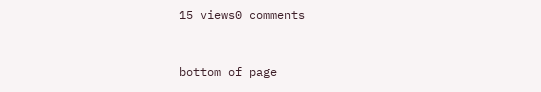15 views0 comments


bottom of page